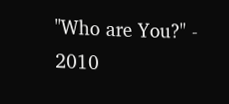"Who are You?" - 2010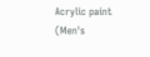Acrylic paint (Men's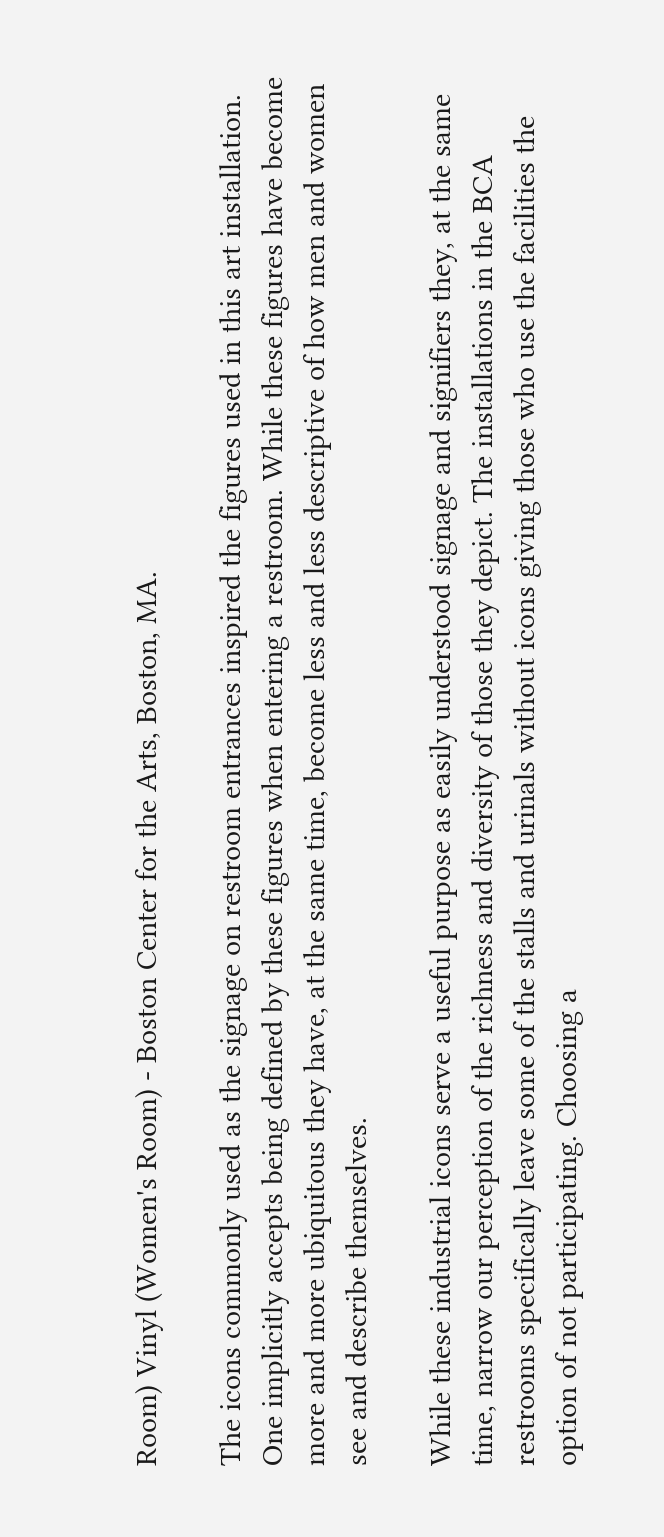Room) Vinyl (Women's Room) - Boston Center for the Arts, Boston, MA.

The icons commonly used as the signage on restroom entrances inspired the figures used in this art installation. One implicitly accepts being defined by these figures when entering a restroom. While these figures have become more and more ubiquitous they have, at the same time, become less and less descriptive of how men and women see and describe themselves.

While these industrial icons serve a useful purpose as easily understood signage and signifiers they, at the same time, narrow our perception of the richness and diversity of those they depict. The installations in the BCA restrooms specifically leave some of the stalls and urinals without icons giving those who use the facilities the option of not participating. Choosing a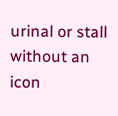urinal or stall without an icon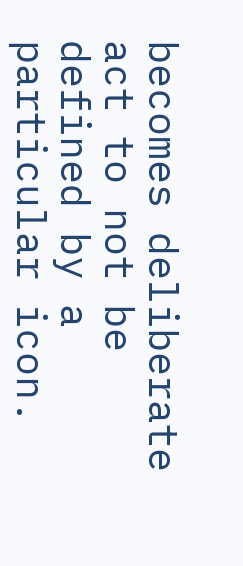becomes deliberate act to not be defined by a particular icon.